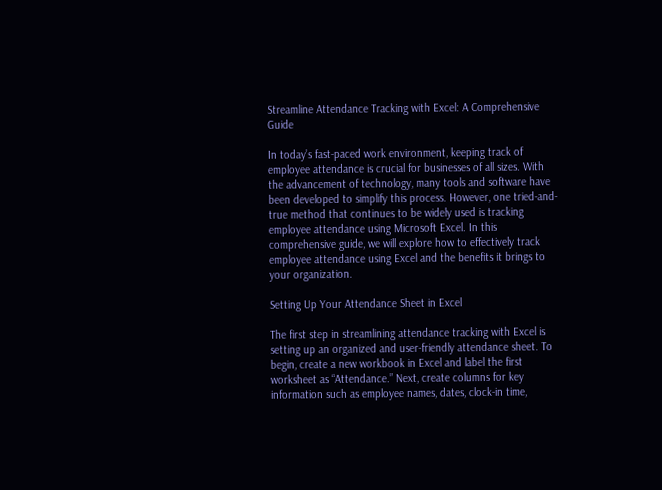Streamline Attendance Tracking with Excel: A Comprehensive Guide

In today’s fast-paced work environment, keeping track of employee attendance is crucial for businesses of all sizes. With the advancement of technology, many tools and software have been developed to simplify this process. However, one tried-and-true method that continues to be widely used is tracking employee attendance using Microsoft Excel. In this comprehensive guide, we will explore how to effectively track employee attendance using Excel and the benefits it brings to your organization.

Setting Up Your Attendance Sheet in Excel

The first step in streamlining attendance tracking with Excel is setting up an organized and user-friendly attendance sheet. To begin, create a new workbook in Excel and label the first worksheet as “Attendance.” Next, create columns for key information such as employee names, dates, clock-in time,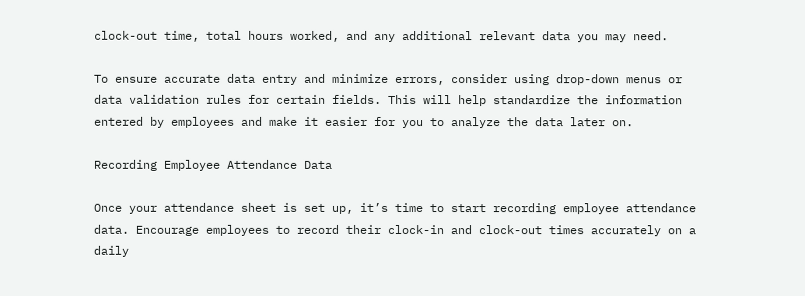clock-out time, total hours worked, and any additional relevant data you may need.

To ensure accurate data entry and minimize errors, consider using drop-down menus or data validation rules for certain fields. This will help standardize the information entered by employees and make it easier for you to analyze the data later on.

Recording Employee Attendance Data

Once your attendance sheet is set up, it’s time to start recording employee attendance data. Encourage employees to record their clock-in and clock-out times accurately on a daily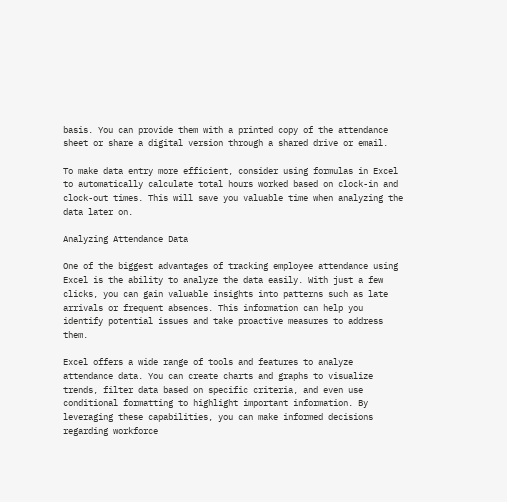basis. You can provide them with a printed copy of the attendance sheet or share a digital version through a shared drive or email.

To make data entry more efficient, consider using formulas in Excel to automatically calculate total hours worked based on clock-in and clock-out times. This will save you valuable time when analyzing the data later on.

Analyzing Attendance Data

One of the biggest advantages of tracking employee attendance using Excel is the ability to analyze the data easily. With just a few clicks, you can gain valuable insights into patterns such as late arrivals or frequent absences. This information can help you identify potential issues and take proactive measures to address them.

Excel offers a wide range of tools and features to analyze attendance data. You can create charts and graphs to visualize trends, filter data based on specific criteria, and even use conditional formatting to highlight important information. By leveraging these capabilities, you can make informed decisions regarding workforce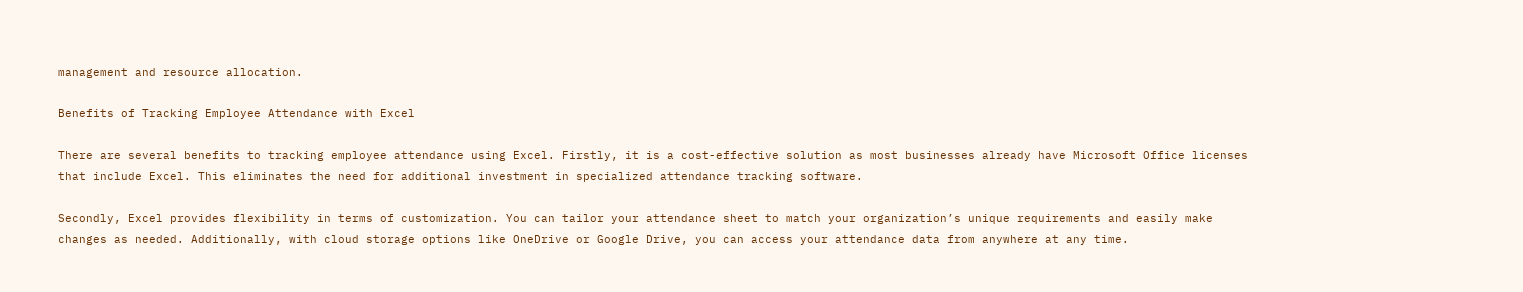management and resource allocation.

Benefits of Tracking Employee Attendance with Excel

There are several benefits to tracking employee attendance using Excel. Firstly, it is a cost-effective solution as most businesses already have Microsoft Office licenses that include Excel. This eliminates the need for additional investment in specialized attendance tracking software.

Secondly, Excel provides flexibility in terms of customization. You can tailor your attendance sheet to match your organization’s unique requirements and easily make changes as needed. Additionally, with cloud storage options like OneDrive or Google Drive, you can access your attendance data from anywhere at any time.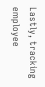Lastly, tracking employee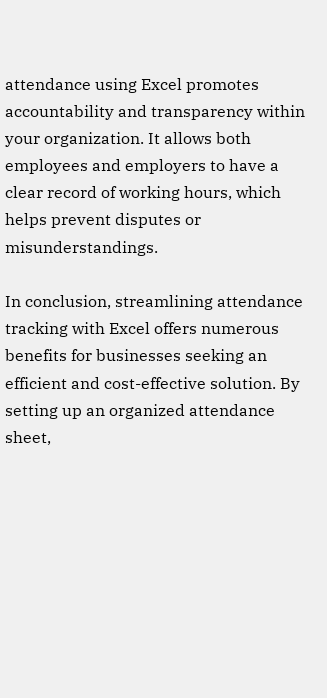attendance using Excel promotes accountability and transparency within your organization. It allows both employees and employers to have a clear record of working hours, which helps prevent disputes or misunderstandings.

In conclusion, streamlining attendance tracking with Excel offers numerous benefits for businesses seeking an efficient and cost-effective solution. By setting up an organized attendance sheet,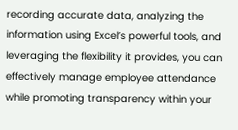recording accurate data, analyzing the information using Excel’s powerful tools, and leveraging the flexibility it provides, you can effectively manage employee attendance while promoting transparency within your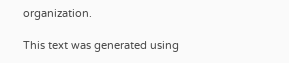organization.

This text was generated using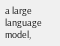a large language model,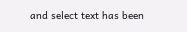and select text has been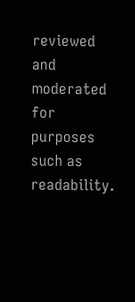reviewed and moderated for purposes such as readability.